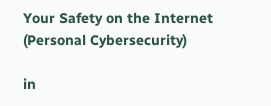Your Safety on the Internet (Personal Cybersecurity)

in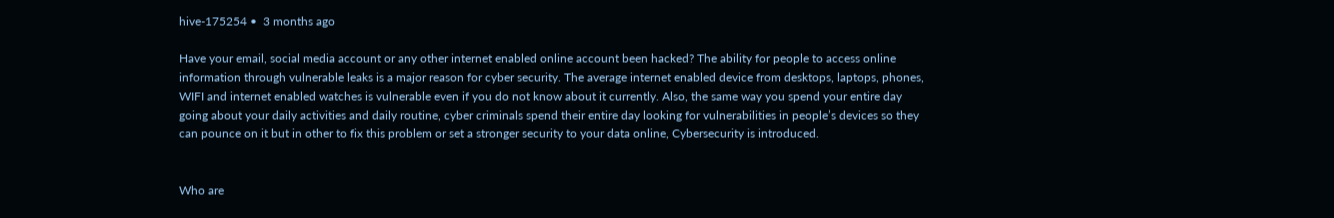hive-175254 •  3 months ago

Have your email, social media account or any other internet enabled online account been hacked? The ability for people to access online information through vulnerable leaks is a major reason for cyber security. The average internet enabled device from desktops, laptops, phones, WIFI and internet enabled watches is vulnerable even if you do not know about it currently. Also, the same way you spend your entire day going about your daily activities and daily routine, cyber criminals spend their entire day looking for vulnerabilities in people’s devices so they can pounce on it but in other to fix this problem or set a stronger security to your data online, Cybersecurity is introduced.


Who are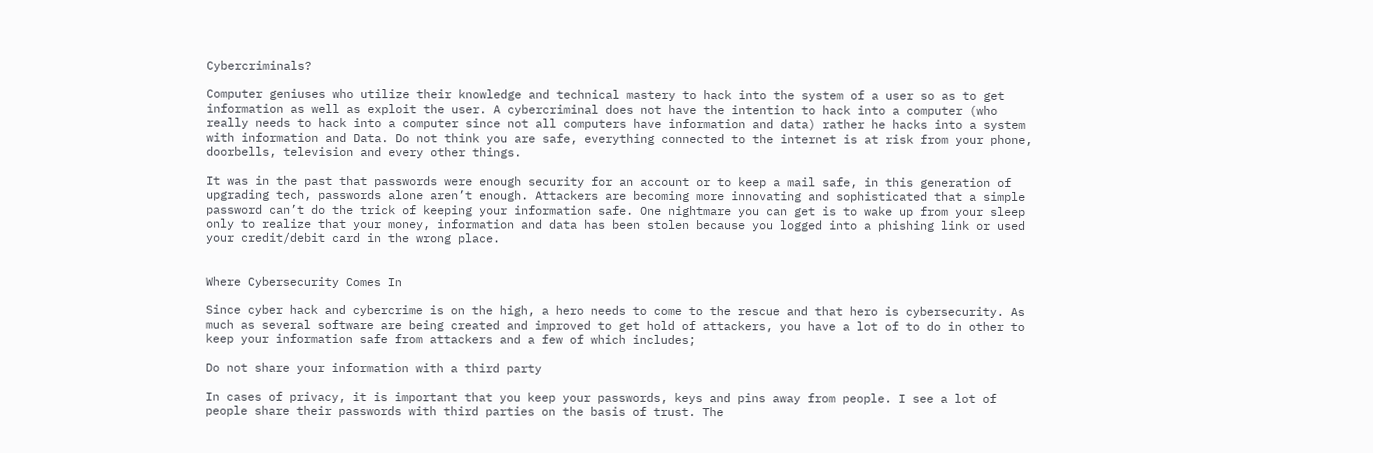Cybercriminals?

Computer geniuses who utilize their knowledge and technical mastery to hack into the system of a user so as to get information as well as exploit the user. A cybercriminal does not have the intention to hack into a computer (who really needs to hack into a computer since not all computers have information and data) rather he hacks into a system with information and Data. Do not think you are safe, everything connected to the internet is at risk from your phone, doorbells, television and every other things.

It was in the past that passwords were enough security for an account or to keep a mail safe, in this generation of upgrading tech, passwords alone aren’t enough. Attackers are becoming more innovating and sophisticated that a simple password can’t do the trick of keeping your information safe. One nightmare you can get is to wake up from your sleep only to realize that your money, information and data has been stolen because you logged into a phishing link or used your credit/debit card in the wrong place.


Where Cybersecurity Comes In

Since cyber hack and cybercrime is on the high, a hero needs to come to the rescue and that hero is cybersecurity. As much as several software are being created and improved to get hold of attackers, you have a lot of to do in other to keep your information safe from attackers and a few of which includes;

Do not share your information with a third party

In cases of privacy, it is important that you keep your passwords, keys and pins away from people. I see a lot of people share their passwords with third parties on the basis of trust. The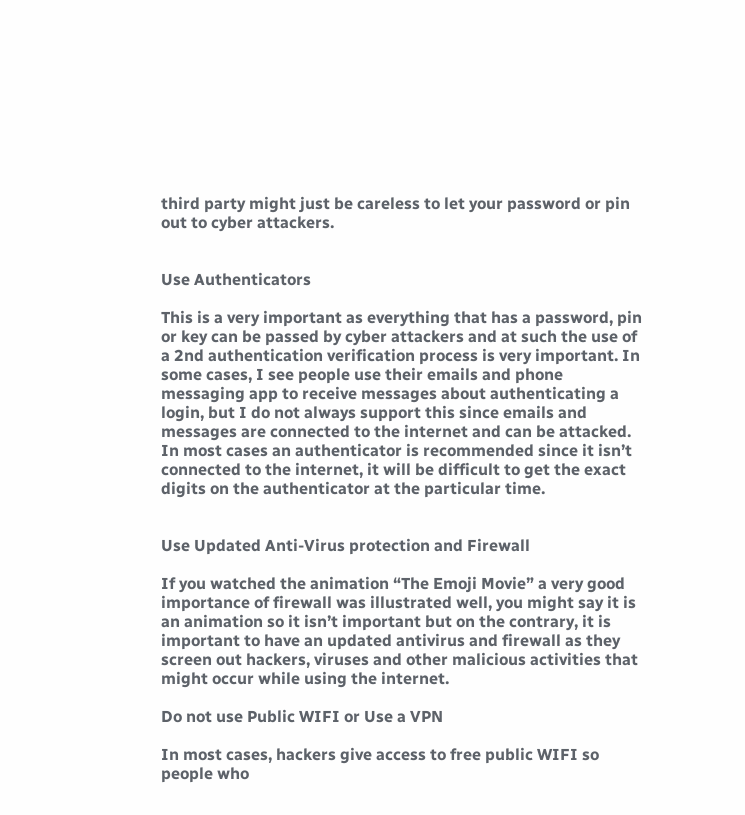third party might just be careless to let your password or pin out to cyber attackers.


Use Authenticators

This is a very important as everything that has a password, pin or key can be passed by cyber attackers and at such the use of a 2nd authentication verification process is very important. In some cases, I see people use their emails and phone messaging app to receive messages about authenticating a login, but I do not always support this since emails and messages are connected to the internet and can be attacked. In most cases an authenticator is recommended since it isn’t connected to the internet, it will be difficult to get the exact digits on the authenticator at the particular time.


Use Updated Anti-Virus protection and Firewall

If you watched the animation “The Emoji Movie” a very good importance of firewall was illustrated well, you might say it is an animation so it isn’t important but on the contrary, it is important to have an updated antivirus and firewall as they screen out hackers, viruses and other malicious activities that might occur while using the internet.

Do not use Public WIFI or Use a VPN

In most cases, hackers give access to free public WIFI so people who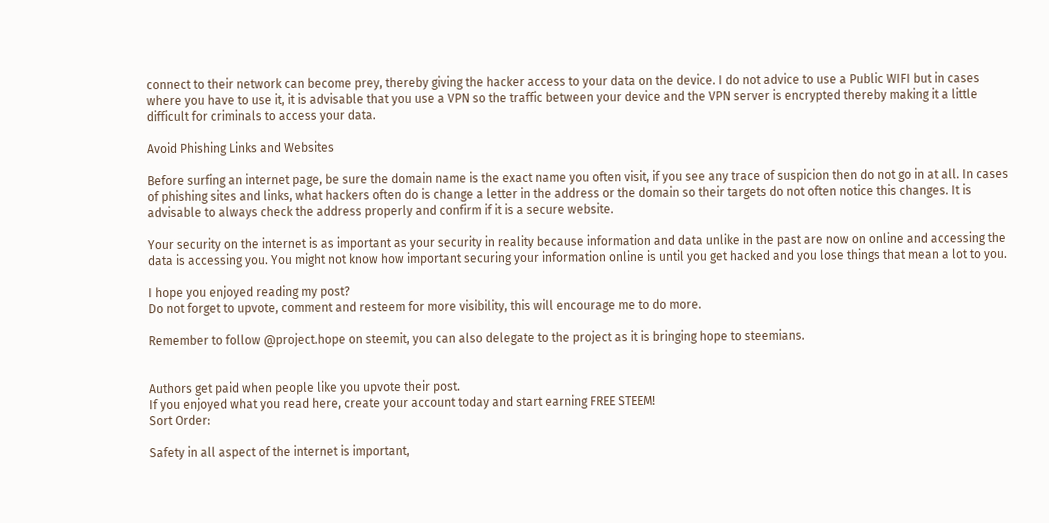connect to their network can become prey, thereby giving the hacker access to your data on the device. I do not advice to use a Public WIFI but in cases where you have to use it, it is advisable that you use a VPN so the traffic between your device and the VPN server is encrypted thereby making it a little difficult for criminals to access your data.

Avoid Phishing Links and Websites

Before surfing an internet page, be sure the domain name is the exact name you often visit, if you see any trace of suspicion then do not go in at all. In cases of phishing sites and links, what hackers often do is change a letter in the address or the domain so their targets do not often notice this changes. It is advisable to always check the address properly and confirm if it is a secure website.

Your security on the internet is as important as your security in reality because information and data unlike in the past are now on online and accessing the data is accessing you. You might not know how important securing your information online is until you get hacked and you lose things that mean a lot to you.

I hope you enjoyed reading my post?
Do not forget to upvote, comment and resteem for more visibility, this will encourage me to do more.

Remember to follow @project.hope on steemit, you can also delegate to the project as it is bringing hope to steemians.


Authors get paid when people like you upvote their post.
If you enjoyed what you read here, create your account today and start earning FREE STEEM!
Sort Order:

Safety in all aspect of the internet is important,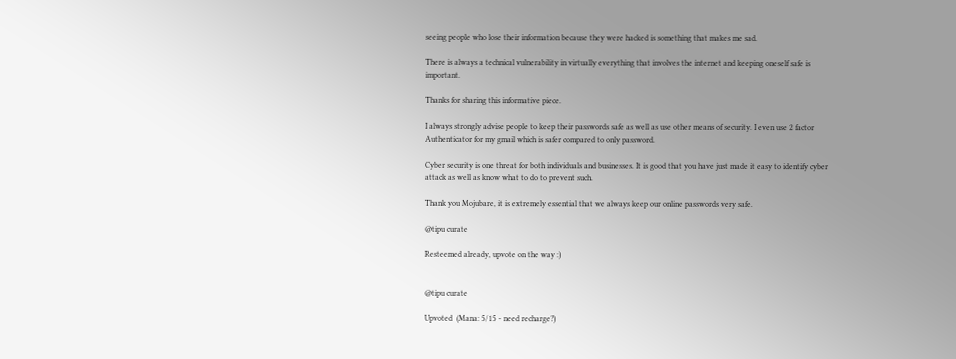seeing people who lose their information because they were hacked is something that makes me sad.

There is always a technical vulnerability in virtually everything that involves the internet and keeping oneself safe is important.

Thanks for sharing this informative piece.

I always strongly advise people to keep their passwords safe as well as use other means of security. I even use 2 factor Authenticator for my gmail which is safer compared to only password.

Cyber security is one threat for both individuals and businesses. It is good that you have just made it easy to identify cyber attack as well as know what to do to prevent such.

Thank you Mojubare, it is extremely essential that we always keep our online passwords very safe.

@tipu curate

Resteemed already, upvote on the way :)


@tipu curate

Upvoted  (Mana: 5/15 - need recharge?)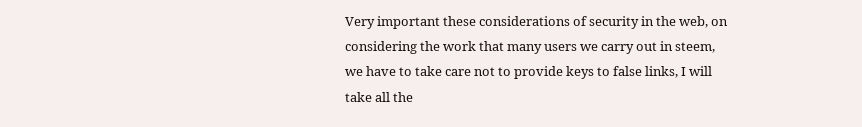Very important these considerations of security in the web, on considering the work that many users we carry out in steem, we have to take care not to provide keys to false links, I will take all the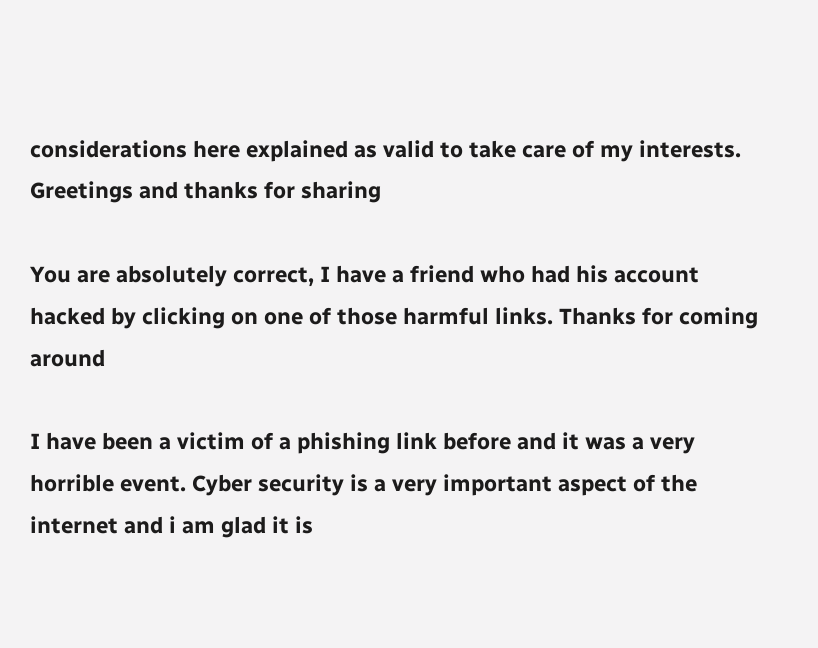considerations here explained as valid to take care of my interests. Greetings and thanks for sharing

You are absolutely correct, I have a friend who had his account hacked by clicking on one of those harmful links. Thanks for coming around

I have been a victim of a phishing link before and it was a very horrible event. Cyber security is a very important aspect of the internet and i am glad it is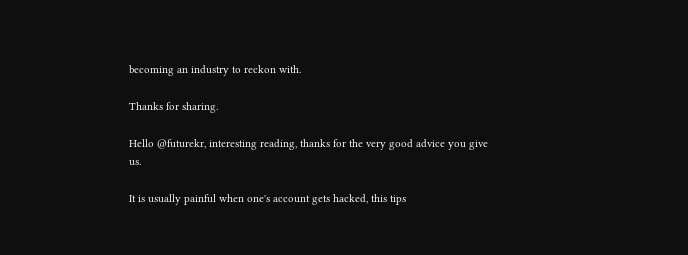becoming an industry to reckon with.

Thanks for sharing.

Hello @futurekr, interesting reading, thanks for the very good advice you give us.

It is usually painful when one's account gets hacked, this tips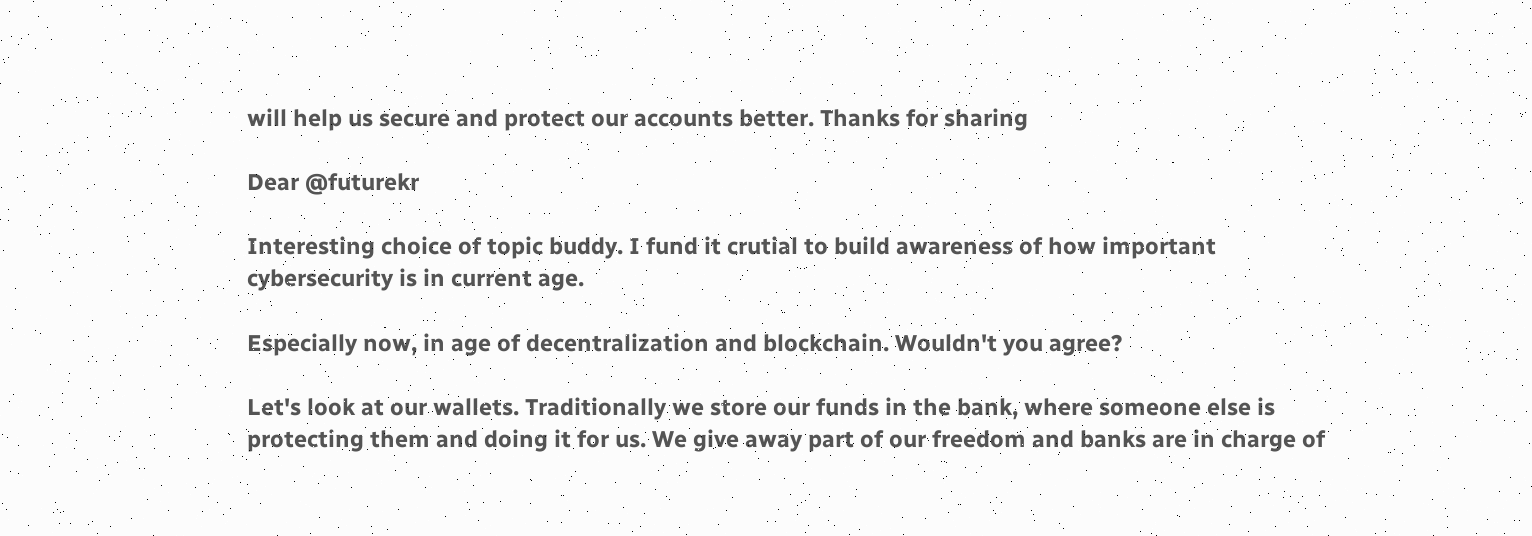will help us secure and protect our accounts better. Thanks for sharing

Dear @futurekr

Interesting choice of topic buddy. I fund it crutial to build awareness of how important cybersecurity is in current age.

Especially now, in age of decentralization and blockchain. Wouldn't you agree?

Let's look at our wallets. Traditionally we store our funds in the bank, where someone else is protecting them and doing it for us. We give away part of our freedom and banks are in charge of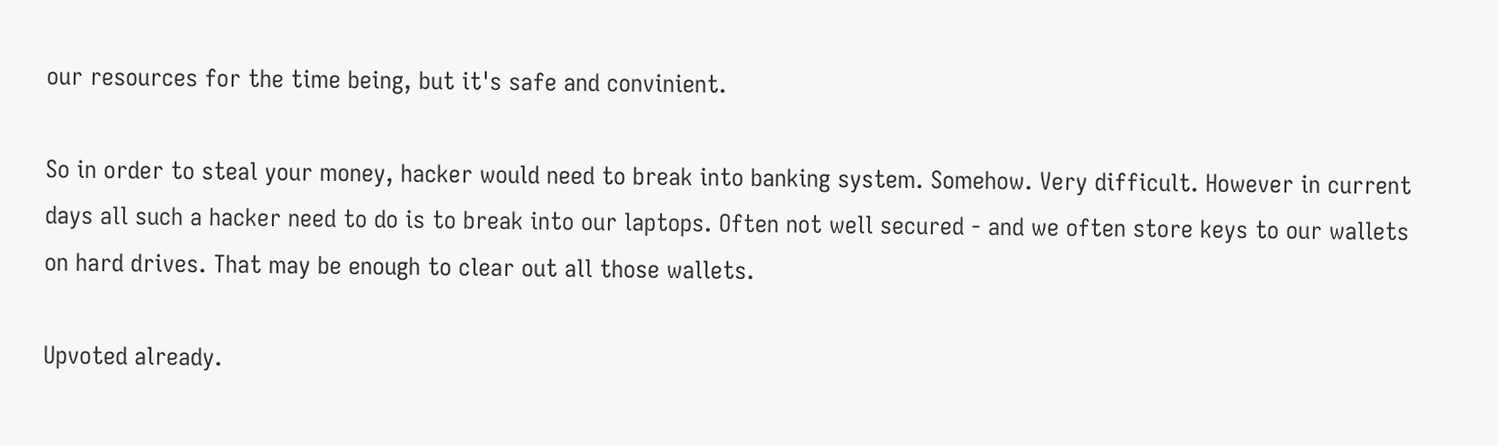our resources for the time being, but it's safe and convinient.

So in order to steal your money, hacker would need to break into banking system. Somehow. Very difficult. However in current days all such a hacker need to do is to break into our laptops. Often not well secured - and we often store keys to our wallets on hard drives. That may be enough to clear out all those wallets.

Upvoted already.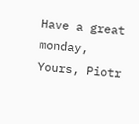Have a great monday,
Yours, Piotr